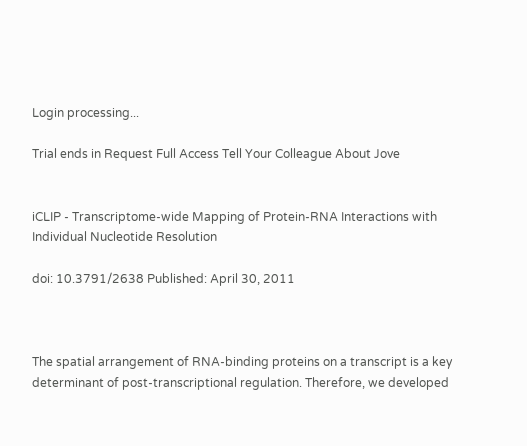Login processing...

Trial ends in Request Full Access Tell Your Colleague About Jove


iCLIP - Transcriptome-wide Mapping of Protein-RNA Interactions with Individual Nucleotide Resolution

doi: 10.3791/2638 Published: April 30, 2011



The spatial arrangement of RNA-binding proteins on a transcript is a key determinant of post-transcriptional regulation. Therefore, we developed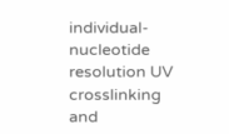individual-nucleotide resolution UV crosslinking and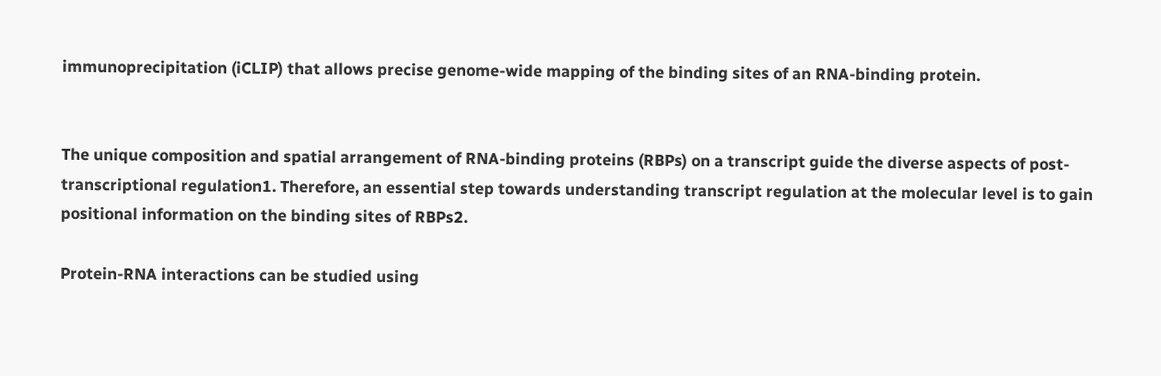immunoprecipitation (iCLIP) that allows precise genome-wide mapping of the binding sites of an RNA-binding protein.


The unique composition and spatial arrangement of RNA-binding proteins (RBPs) on a transcript guide the diverse aspects of post-transcriptional regulation1. Therefore, an essential step towards understanding transcript regulation at the molecular level is to gain positional information on the binding sites of RBPs2.

Protein-RNA interactions can be studied using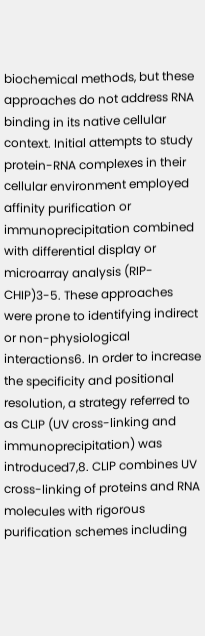biochemical methods, but these approaches do not address RNA binding in its native cellular context. Initial attempts to study protein-RNA complexes in their cellular environment employed affinity purification or immunoprecipitation combined with differential display or microarray analysis (RIP-CHIP)3-5. These approaches were prone to identifying indirect or non-physiological interactions6. In order to increase the specificity and positional resolution, a strategy referred to as CLIP (UV cross-linking and immunoprecipitation) was introduced7,8. CLIP combines UV cross-linking of proteins and RNA molecules with rigorous purification schemes including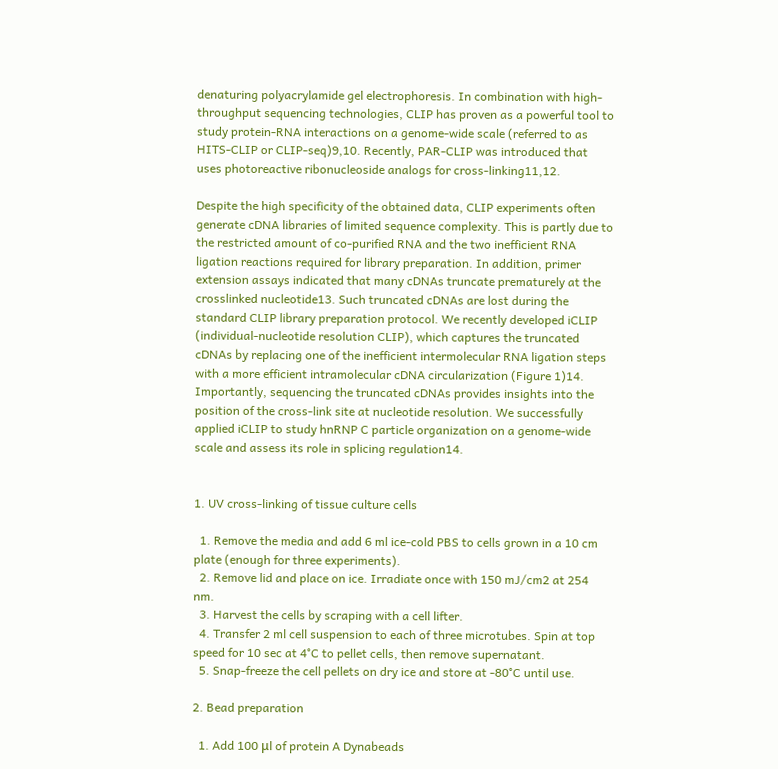denaturing polyacrylamide gel electrophoresis. In combination with high-throughput sequencing technologies, CLIP has proven as a powerful tool to study protein-RNA interactions on a genome-wide scale (referred to as HITS-CLIP or CLIP-seq)9,10. Recently, PAR-CLIP was introduced that uses photoreactive ribonucleoside analogs for cross-linking11,12.

Despite the high specificity of the obtained data, CLIP experiments often generate cDNA libraries of limited sequence complexity. This is partly due to the restricted amount of co-purified RNA and the two inefficient RNA ligation reactions required for library preparation. In addition, primer extension assays indicated that many cDNAs truncate prematurely at the crosslinked nucleotide13. Such truncated cDNAs are lost during the standard CLIP library preparation protocol. We recently developed iCLIP (individual-nucleotide resolution CLIP), which captures the truncated cDNAs by replacing one of the inefficient intermolecular RNA ligation steps with a more efficient intramolecular cDNA circularization (Figure 1)14. Importantly, sequencing the truncated cDNAs provides insights into the position of the cross-link site at nucleotide resolution. We successfully applied iCLIP to study hnRNP C particle organization on a genome-wide scale and assess its role in splicing regulation14.


1. UV cross-linking of tissue culture cells

  1. Remove the media and add 6 ml ice-cold PBS to cells grown in a 10 cm plate (enough for three experiments).
  2. Remove lid and place on ice. Irradiate once with 150 mJ/cm2 at 254 nm.
  3. Harvest the cells by scraping with a cell lifter.
  4. Transfer 2 ml cell suspension to each of three microtubes. Spin at top speed for 10 sec at 4°C to pellet cells, then remove supernatant.
  5. Snap-freeze the cell pellets on dry ice and store at -80°C until use.

2. Bead preparation

  1. Add 100 μl of protein A Dynabeads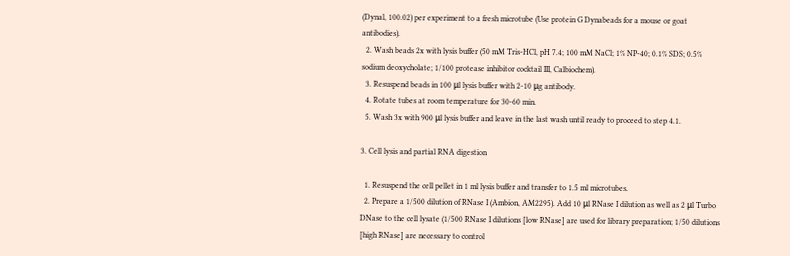(Dynal, 100.02) per experiment to a fresh microtube (Use protein G Dynabeads for a mouse or goat antibodies).
  2. Wash beads 2x with lysis buffer (50 mM Tris-HCl, pH 7.4; 100 mM NaCl; 1% NP-40; 0.1% SDS; 0.5% sodium deoxycholate; 1/100 protease inhibitor cocktail III, Calbiochem).
  3. Resuspend beads in 100 μl lysis buffer with 2-10 μg antibody.
  4. Rotate tubes at room temperature for 30-60 min.
  5. Wash 3x with 900 μl lysis buffer and leave in the last wash until ready to proceed to step 4.1.

3. Cell lysis and partial RNA digestion

  1. Resuspend the cell pellet in 1 ml lysis buffer and transfer to 1.5 ml microtubes.
  2. Prepare a 1/500 dilution of RNase I (Ambion, AM2295). Add 10 μl RNase I dilution as well as 2 μl Turbo DNase to the cell lysate (1/500 RNase I dilutions [low RNase] are used for library preparation; 1/50 dilutions [high RNase] are necessary to control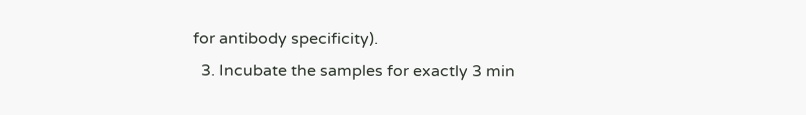for antibody specificity).
  3. Incubate the samples for exactly 3 min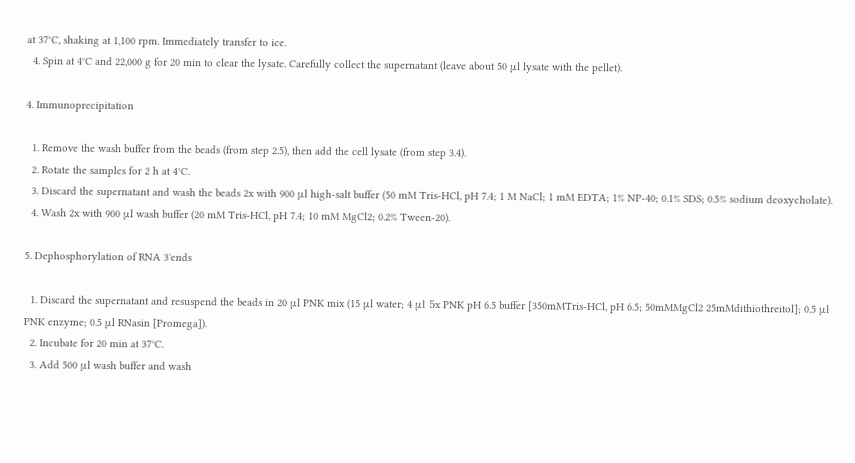at 37°C, shaking at 1,100 rpm. Immediately transfer to ice.
  4. Spin at 4°C and 22,000 g for 20 min to clear the lysate. Carefully collect the supernatant (leave about 50 μl lysate with the pellet).

4. Immunoprecipitation

  1. Remove the wash buffer from the beads (from step 2.5), then add the cell lysate (from step 3.4).
  2. Rotate the samples for 2 h at 4°C.
  3. Discard the supernatant and wash the beads 2x with 900 μl high-salt buffer (50 mM Tris-HCl, pH 7.4; 1 M NaCl; 1 mM EDTA; 1% NP-40; 0.1% SDS; 0.5% sodium deoxycholate).
  4. Wash 2x with 900 μl wash buffer (20 mM Tris-HCl, pH 7.4; 10 mM MgCl2; 0.2% Tween-20).

5. Dephosphorylation of RNA 3'ends

  1. Discard the supernatant and resuspend the beads in 20 μl PNK mix (15 μl water; 4 μl 5x PNK pH 6.5 buffer [350mMTris-HCl, pH 6.5; 50mMMgCl2 25mMdithiothreitol]; 0.5 μl PNK enzyme; 0.5 μl RNasin [Promega]).
  2. Incubate for 20 min at 37°C.
  3. Add 500 μl wash buffer and wash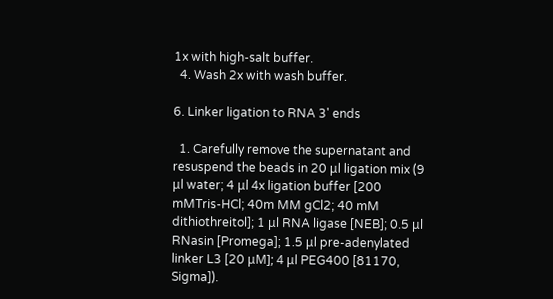1x with high-salt buffer.
  4. Wash 2x with wash buffer.

6. Linker ligation to RNA 3' ends

  1. Carefully remove the supernatant and resuspend the beads in 20 μl ligation mix (9 μl water; 4 μl 4x ligation buffer [200 mMTris-HCl; 40m MM gCl2; 40 mM dithiothreitol]; 1 μl RNA ligase [NEB]; 0.5 μl RNasin [Promega]; 1.5 μl pre-adenylated linker L3 [20 μM]; 4 μl PEG400 [81170, Sigma]).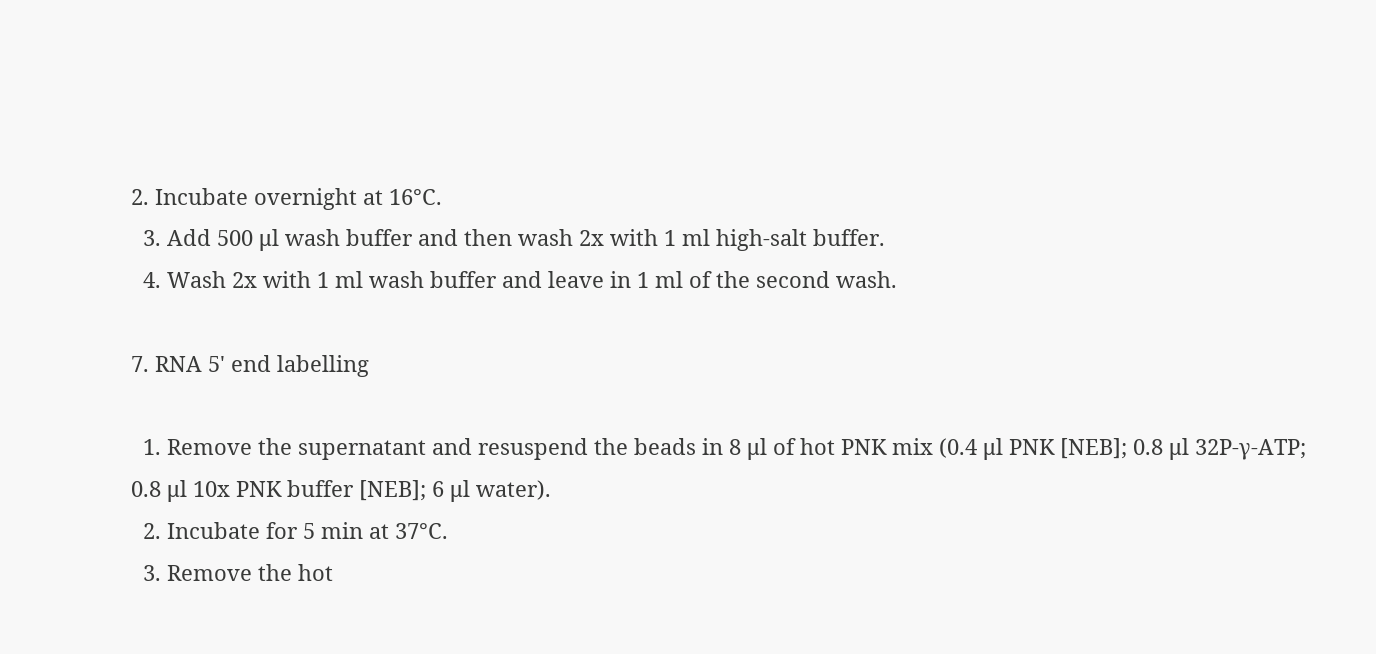2. Incubate overnight at 16°C.
  3. Add 500 μl wash buffer and then wash 2x with 1 ml high-salt buffer.
  4. Wash 2x with 1 ml wash buffer and leave in 1 ml of the second wash.

7. RNA 5' end labelling

  1. Remove the supernatant and resuspend the beads in 8 μl of hot PNK mix (0.4 μl PNK [NEB]; 0.8 μl 32P-γ-ATP; 0.8 μl 10x PNK buffer [NEB]; 6 μl water).
  2. Incubate for 5 min at 37°C.
  3. Remove the hot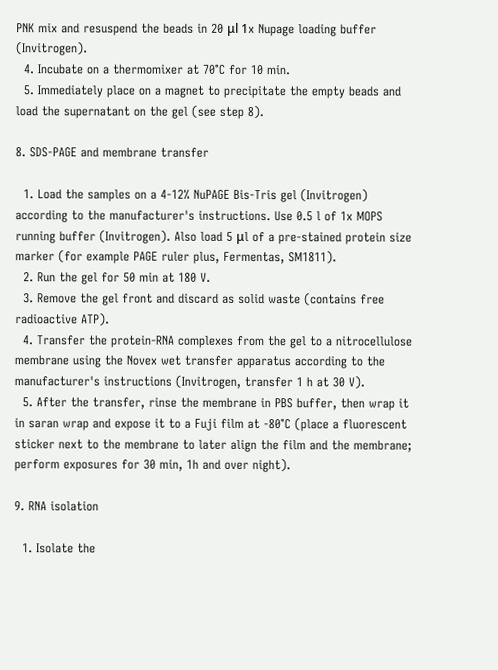PNK mix and resuspend the beads in 20 μl 1x Nupage loading buffer (Invitrogen).
  4. Incubate on a thermomixer at 70°C for 10 min.
  5. Immediately place on a magnet to precipitate the empty beads and load the supernatant on the gel (see step 8).

8. SDS-PAGE and membrane transfer

  1. Load the samples on a 4-12% NuPAGE Bis-Tris gel (Invitrogen) according to the manufacturer's instructions. Use 0.5 l of 1x MOPS running buffer (Invitrogen). Also load 5 μl of a pre-stained protein size marker (for example PAGE ruler plus, Fermentas, SM1811).
  2. Run the gel for 50 min at 180 V.
  3. Remove the gel front and discard as solid waste (contains free radioactive ATP).
  4. Transfer the protein-RNA complexes from the gel to a nitrocellulose membrane using the Novex wet transfer apparatus according to the manufacturer's instructions (Invitrogen, transfer 1 h at 30 V).
  5. After the transfer, rinse the membrane in PBS buffer, then wrap it in saran wrap and expose it to a Fuji film at -80°C (place a fluorescent sticker next to the membrane to later align the film and the membrane; perform exposures for 30 min, 1h and over night).

9. RNA isolation

  1. Isolate the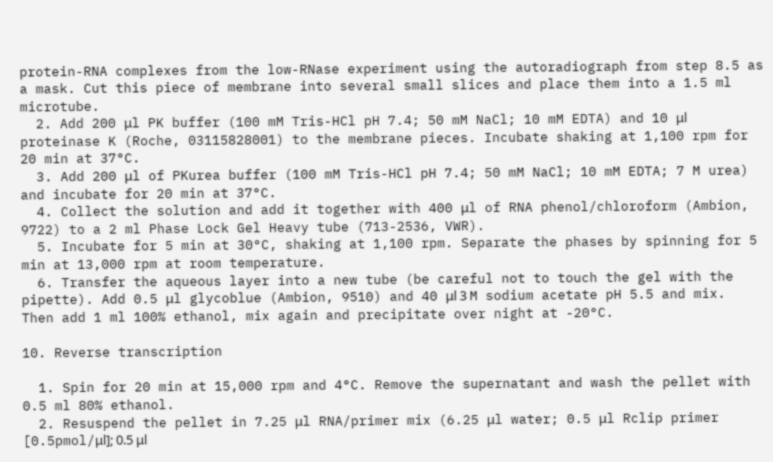protein-RNA complexes from the low-RNase experiment using the autoradiograph from step 8.5 as a mask. Cut this piece of membrane into several small slices and place them into a 1.5 ml microtube.
  2. Add 200 μl PK buffer (100 mM Tris-HCl pH 7.4; 50 mM NaCl; 10 mM EDTA) and 10 μl proteinase K (Roche, 03115828001) to the membrane pieces. Incubate shaking at 1,100 rpm for 20 min at 37°C.
  3. Add 200 μl of PKurea buffer (100 mM Tris-HCl pH 7.4; 50 mM NaCl; 10 mM EDTA; 7 M urea) and incubate for 20 min at 37°C.
  4. Collect the solution and add it together with 400 μl of RNA phenol/chloroform (Ambion, 9722) to a 2 ml Phase Lock Gel Heavy tube (713-2536, VWR).
  5. Incubate for 5 min at 30°C, shaking at 1,100 rpm. Separate the phases by spinning for 5 min at 13,000 rpm at room temperature.
  6. Transfer the aqueous layer into a new tube (be careful not to touch the gel with the pipette). Add 0.5 μl glycoblue (Ambion, 9510) and 40 μl 3 M sodium acetate pH 5.5 and mix. Then add 1 ml 100% ethanol, mix again and precipitate over night at -20°C.

10. Reverse transcription

  1. Spin for 20 min at 15,000 rpm and 4°C. Remove the supernatant and wash the pellet with 0.5 ml 80% ethanol.
  2. Resuspend the pellet in 7.25 μl RNA/primer mix (6.25 μl water; 0.5 μl Rclip primer [0.5pmol/μl]; 0.5 μl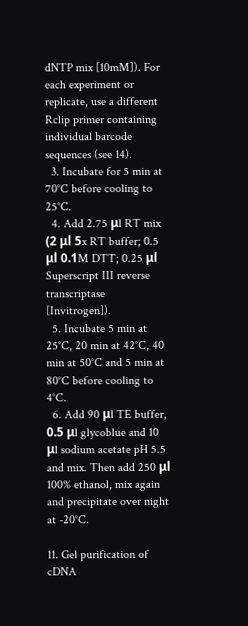dNTP mix [10mM]). For each experiment or replicate, use a different Rclip primer containing individual barcode sequences (see 14).
  3. Incubate for 5 min at 70°C before cooling to 25°C.
  4. Add 2.75 μl RT mix (2 μl 5x RT buffer; 0.5 μl 0.1M DTT; 0.25 μl Superscript III reverse transcriptase [Invitrogen]).
  5. Incubate 5 min at 25°C, 20 min at 42°C, 40 min at 50°C and 5 min at 80°C before cooling to 4°C.
  6. Add 90 μl TE buffer, 0.5 μl glycoblue and 10 μl sodium acetate pH 5.5 and mix. Then add 250 μl 100% ethanol, mix again and precipitate over night at -20°C.

11. Gel purification of cDNA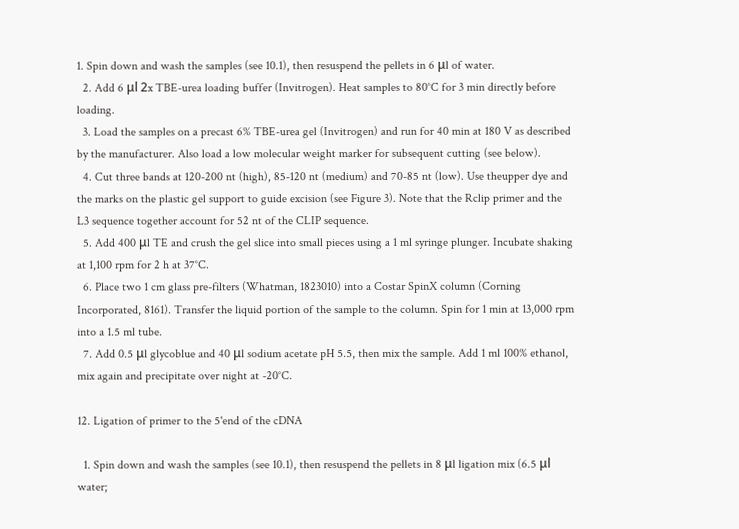1. Spin down and wash the samples (see 10.1), then resuspend the pellets in 6 μl of water.
  2. Add 6 μl 2x TBE-urea loading buffer (Invitrogen). Heat samples to 80°C for 3 min directly before loading.
  3. Load the samples on a precast 6% TBE-urea gel (Invitrogen) and run for 40 min at 180 V as described by the manufacturer. Also load a low molecular weight marker for subsequent cutting (see below).
  4. Cut three bands at 120-200 nt (high), 85-120 nt (medium) and 70-85 nt (low). Use theupper dye and the marks on the plastic gel support to guide excision (see Figure 3). Note that the Rclip primer and the L3 sequence together account for 52 nt of the CLIP sequence.
  5. Add 400 μl TE and crush the gel slice into small pieces using a 1 ml syringe plunger. Incubate shaking at 1,100 rpm for 2 h at 37°C.
  6. Place two 1 cm glass pre-filters (Whatman, 1823010) into a Costar SpinX column (Corning Incorporated, 8161). Transfer the liquid portion of the sample to the column. Spin for 1 min at 13,000 rpm into a 1.5 ml tube.
  7. Add 0.5 μl glycoblue and 40 μl sodium acetate pH 5.5, then mix the sample. Add 1 ml 100% ethanol, mix again and precipitate over night at -20°C.

12. Ligation of primer to the 5'end of the cDNA

  1. Spin down and wash the samples (see 10.1), then resuspend the pellets in 8 μl ligation mix (6.5 μl water;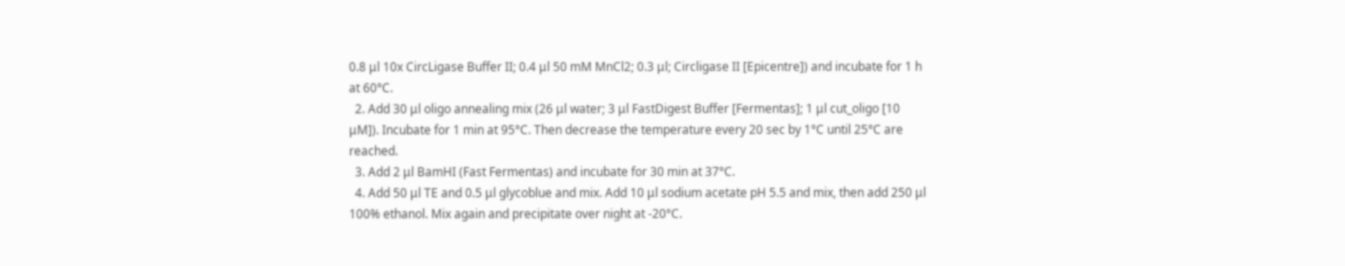0.8 μl 10x CircLigase Buffer II; 0.4 μl 50 mM MnCl2; 0.3 μl; Circligase II [Epicentre]) and incubate for 1 h at 60°C.
  2. Add 30 μl oligo annealing mix (26 μl water; 3 μl FastDigest Buffer [Fermentas]; 1 μl cut_oligo [10 μM]). Incubate for 1 min at 95°C. Then decrease the temperature every 20 sec by 1°C until 25°C are reached.
  3. Add 2 μl BamHI (Fast Fermentas) and incubate for 30 min at 37°C.
  4. Add 50 μl TE and 0.5 μl glycoblue and mix. Add 10 μl sodium acetate pH 5.5 and mix, then add 250 μl 100% ethanol. Mix again and precipitate over night at -20°C.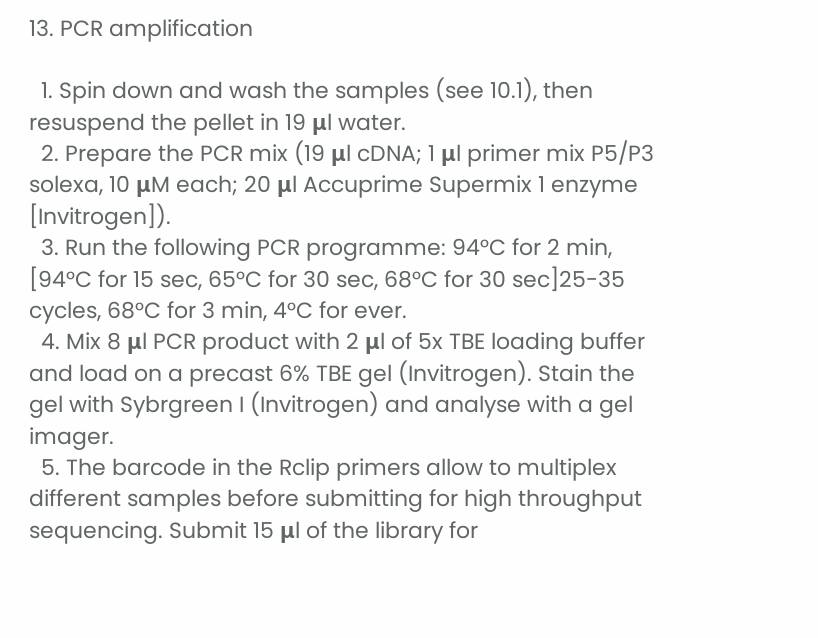13. PCR amplification

  1. Spin down and wash the samples (see 10.1), then resuspend the pellet in 19 μl water.
  2. Prepare the PCR mix (19 μl cDNA; 1 μl primer mix P5/P3 solexa, 10 μM each; 20 μl Accuprime Supermix 1 enzyme [Invitrogen]).
  3. Run the following PCR programme: 94°C for 2 min, [94°C for 15 sec, 65°C for 30 sec, 68°C for 30 sec]25-35 cycles, 68°C for 3 min, 4°C for ever.
  4. Mix 8 μl PCR product with 2 μl of 5x TBE loading buffer and load on a precast 6% TBE gel (Invitrogen). Stain the gel with Sybrgreen I (Invitrogen) and analyse with a gel imager.
  5. The barcode in the Rclip primers allow to multiplex different samples before submitting for high throughput sequencing. Submit 15 μl of the library for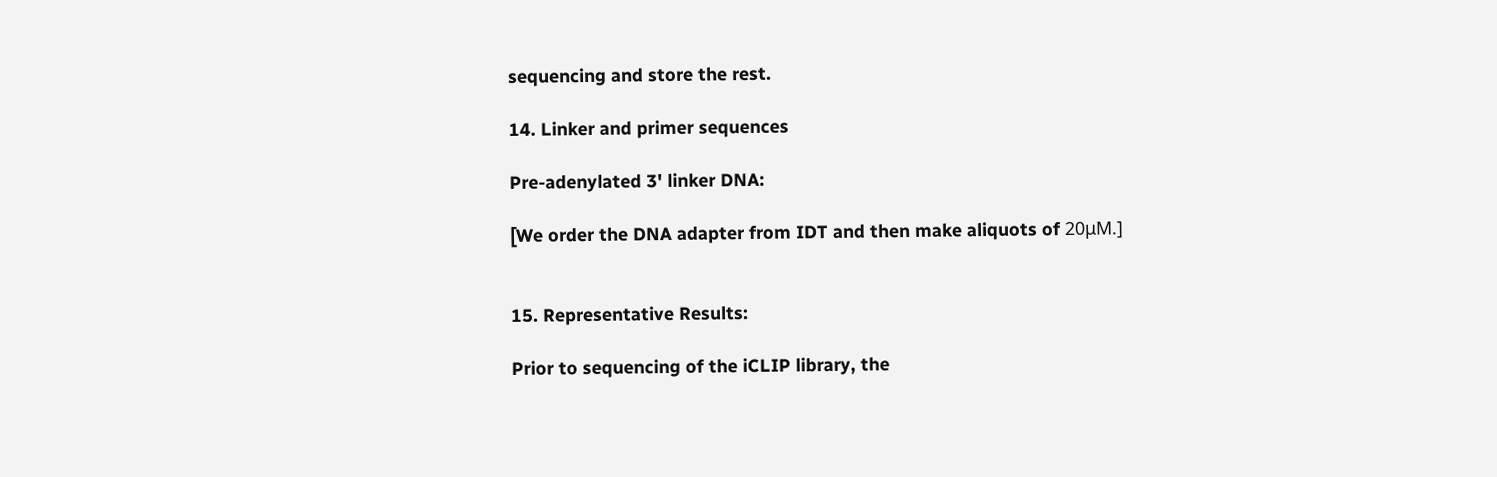sequencing and store the rest.

14. Linker and primer sequences

Pre-adenylated 3' linker DNA:

[We order the DNA adapter from IDT and then make aliquots of 20μM.]


15. Representative Results:

Prior to sequencing of the iCLIP library, the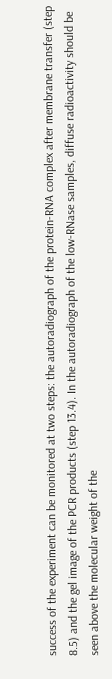success of the experiment can be monitored at two steps: the autoradiograph of the protein-RNA complex after membrane transfer (step 8.5) and the gel image of the PCR products (step 13.4). In the autoradiograph of the low-RNase samples, diffuse radioactivity should be seen above the molecular weight of the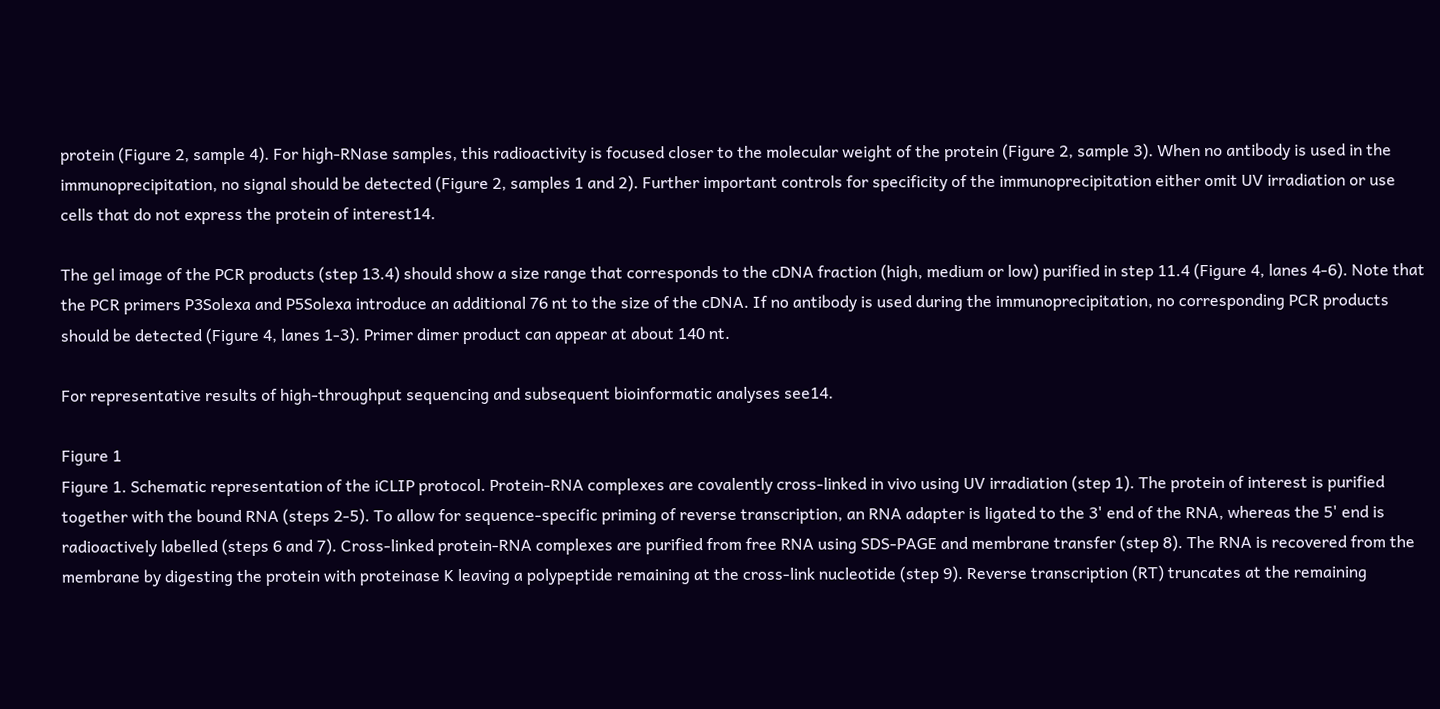protein (Figure 2, sample 4). For high-RNase samples, this radioactivity is focused closer to the molecular weight of the protein (Figure 2, sample 3). When no antibody is used in the immunoprecipitation, no signal should be detected (Figure 2, samples 1 and 2). Further important controls for specificity of the immunoprecipitation either omit UV irradiation or use cells that do not express the protein of interest14.

The gel image of the PCR products (step 13.4) should show a size range that corresponds to the cDNA fraction (high, medium or low) purified in step 11.4 (Figure 4, lanes 4-6). Note that the PCR primers P3Solexa and P5Solexa introduce an additional 76 nt to the size of the cDNA. If no antibody is used during the immunoprecipitation, no corresponding PCR products should be detected (Figure 4, lanes 1-3). Primer dimer product can appear at about 140 nt.

For representative results of high-throughput sequencing and subsequent bioinformatic analyses see14.

Figure 1
Figure 1. Schematic representation of the iCLIP protocol. Protein-RNA complexes are covalently cross-linked in vivo using UV irradiation (step 1). The protein of interest is purified together with the bound RNA (steps 2-5). To allow for sequence-specific priming of reverse transcription, an RNA adapter is ligated to the 3' end of the RNA, whereas the 5' end is radioactively labelled (steps 6 and 7). Cross-linked protein-RNA complexes are purified from free RNA using SDS-PAGE and membrane transfer (step 8). The RNA is recovered from the membrane by digesting the protein with proteinase K leaving a polypeptide remaining at the cross-link nucleotide (step 9). Reverse transcription (RT) truncates at the remaining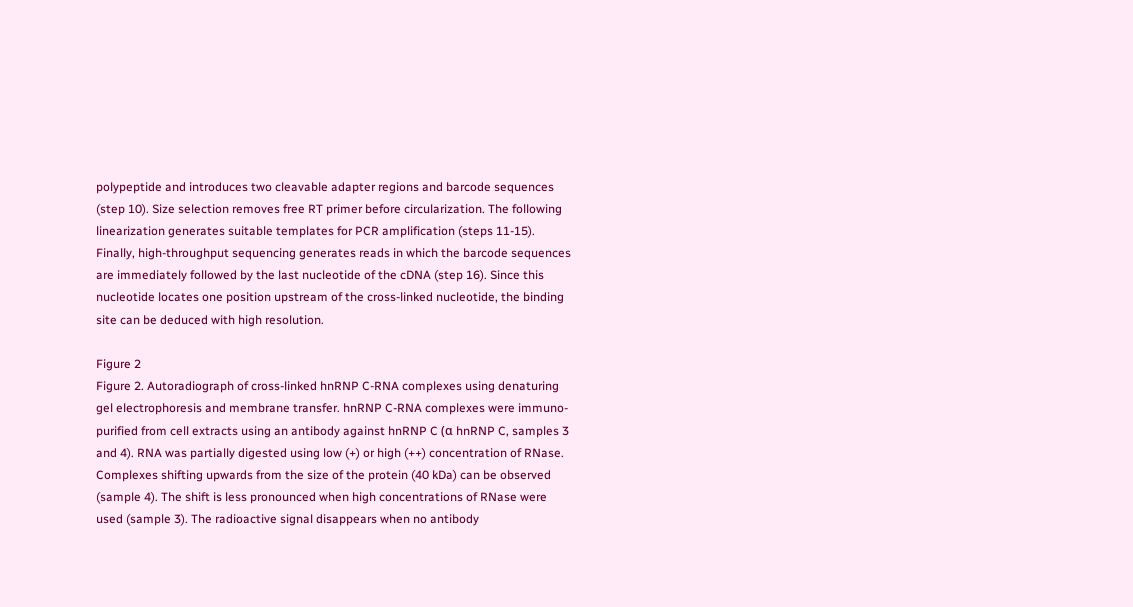polypeptide and introduces two cleavable adapter regions and barcode sequences (step 10). Size selection removes free RT primer before circularization. The following linearization generates suitable templates for PCR amplification (steps 11-15). Finally, high-throughput sequencing generates reads in which the barcode sequences are immediately followed by the last nucleotide of the cDNA (step 16). Since this nucleotide locates one position upstream of the cross-linked nucleotide, the binding site can be deduced with high resolution.

Figure 2
Figure 2. Autoradiograph of cross-linked hnRNP C-RNA complexes using denaturing gel electrophoresis and membrane transfer. hnRNP C-RNA complexes were immuno-purified from cell extracts using an antibody against hnRNP C (α hnRNP C, samples 3 and 4). RNA was partially digested using low (+) or high (++) concentration of RNase. Complexes shifting upwards from the size of the protein (40 kDa) can be observed (sample 4). The shift is less pronounced when high concentrations of RNase were used (sample 3). The radioactive signal disappears when no antibody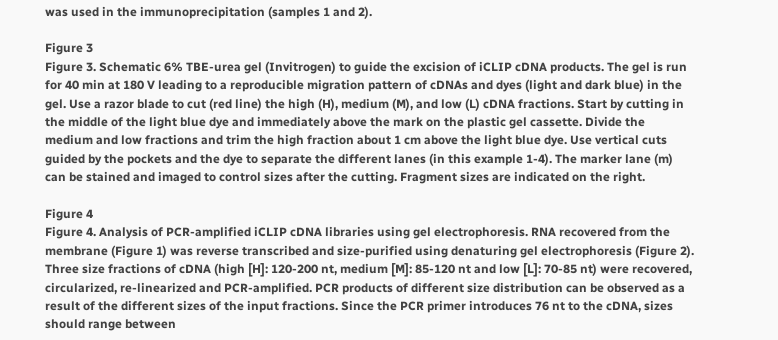was used in the immunoprecipitation (samples 1 and 2).

Figure 3
Figure 3. Schematic 6% TBE-urea gel (Invitrogen) to guide the excision of iCLIP cDNA products. The gel is run for 40 min at 180 V leading to a reproducible migration pattern of cDNAs and dyes (light and dark blue) in the gel. Use a razor blade to cut (red line) the high (H), medium (M), and low (L) cDNA fractions. Start by cutting in the middle of the light blue dye and immediately above the mark on the plastic gel cassette. Divide the medium and low fractions and trim the high fraction about 1 cm above the light blue dye. Use vertical cuts guided by the pockets and the dye to separate the different lanes (in this example 1-4). The marker lane (m) can be stained and imaged to control sizes after the cutting. Fragment sizes are indicated on the right.

Figure 4
Figure 4. Analysis of PCR-amplified iCLIP cDNA libraries using gel electrophoresis. RNA recovered from the membrane (Figure 1) was reverse transcribed and size-purified using denaturing gel electrophoresis (Figure 2). Three size fractions of cDNA (high [H]: 120-200 nt, medium [M]: 85-120 nt and low [L]: 70-85 nt) were recovered, circularized, re-linearized and PCR-amplified. PCR products of different size distribution can be observed as a result of the different sizes of the input fractions. Since the PCR primer introduces 76 nt to the cDNA, sizes should range between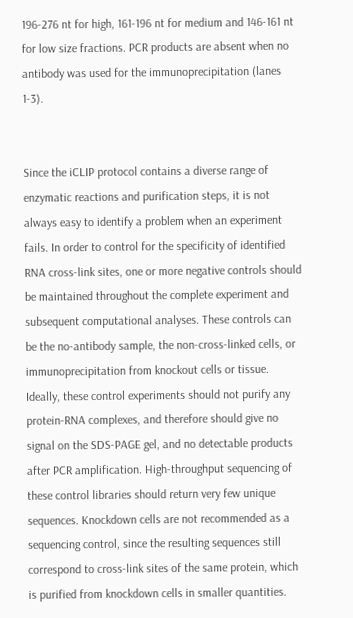196-276 nt for high, 161-196 nt for medium and 146-161 nt for low size fractions. PCR products are absent when no antibody was used for the immunoprecipitation (lanes 1-3).


Since the iCLIP protocol contains a diverse range of enzymatic reactions and purification steps, it is not always easy to identify a problem when an experiment fails. In order to control for the specificity of identified RNA cross-link sites, one or more negative controls should be maintained throughout the complete experiment and subsequent computational analyses. These controls can be the no-antibody sample, the non-cross-linked cells, or immunoprecipitation from knockout cells or tissue. Ideally, these control experiments should not purify any protein-RNA complexes, and therefore should give no signal on the SDS-PAGE gel, and no detectable products after PCR amplification. High-throughput sequencing of these control libraries should return very few unique sequences. Knockdown cells are not recommended as a sequencing control, since the resulting sequences still correspond to cross-link sites of the same protein, which is purified from knockdown cells in smaller quantities.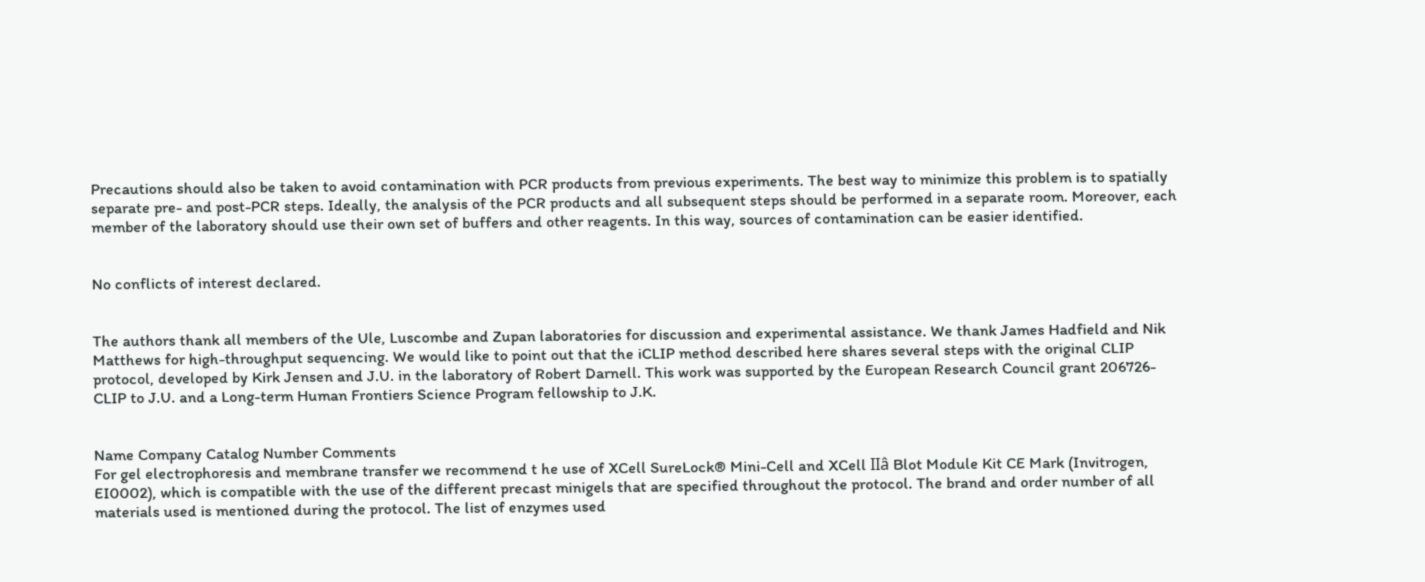Precautions should also be taken to avoid contamination with PCR products from previous experiments. The best way to minimize this problem is to spatially separate pre- and post-PCR steps. Ideally, the analysis of the PCR products and all subsequent steps should be performed in a separate room. Moreover, each member of the laboratory should use their own set of buffers and other reagents. In this way, sources of contamination can be easier identified.


No conflicts of interest declared.


The authors thank all members of the Ule, Luscombe and Zupan laboratories for discussion and experimental assistance. We thank James Hadfield and Nik Matthews for high-throughput sequencing. We would like to point out that the iCLIP method described here shares several steps with the original CLIP protocol, developed by Kirk Jensen and J.U. in the laboratory of Robert Darnell. This work was supported by the European Research Council grant 206726-CLIP to J.U. and a Long-term Human Frontiers Science Program fellowship to J.K.


Name Company Catalog Number Comments
For gel electrophoresis and membrane transfer we recommend t he use of XCell SureLock® Mini-Cell and XCell IIâ Blot Module Kit CE Mark (Invitrogen, EI0002), which is compatible with the use of the different precast minigels that are specified throughout the protocol. The brand and order number of all materials used is mentioned during the protocol. The list of enzymes used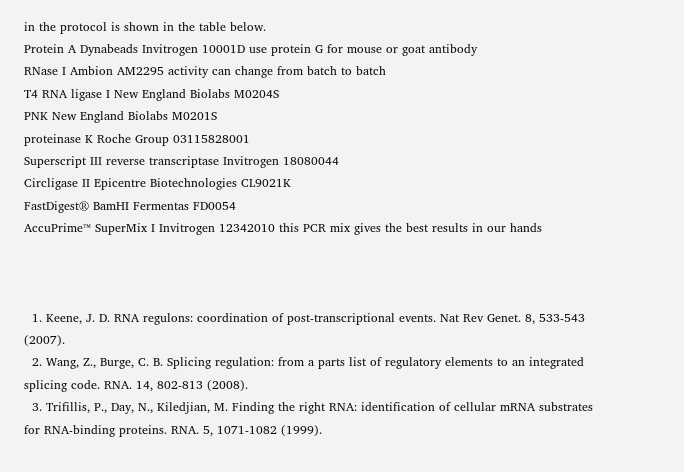in the protocol is shown in the table below.
Protein A Dynabeads Invitrogen 10001D use protein G for mouse or goat antibody
RNase I Ambion AM2295 activity can change from batch to batch
T4 RNA ligase I New England Biolabs M0204S
PNK New England Biolabs M0201S
proteinase K Roche Group 03115828001
Superscript III reverse transcriptase Invitrogen 18080044
Circligase II Epicentre Biotechnologies CL9021K
FastDigest® BamHI Fermentas FD0054
AccuPrime™ SuperMix I Invitrogen 12342010 this PCR mix gives the best results in our hands



  1. Keene, J. D. RNA regulons: coordination of post-transcriptional events. Nat Rev Genet. 8, 533-543 (2007).
  2. Wang, Z., Burge, C. B. Splicing regulation: from a parts list of regulatory elements to an integrated splicing code. RNA. 14, 802-813 (2008).
  3. Trifillis, P., Day, N., Kiledjian, M. Finding the right RNA: identification of cellular mRNA substrates for RNA-binding proteins. RNA. 5, 1071-1082 (1999).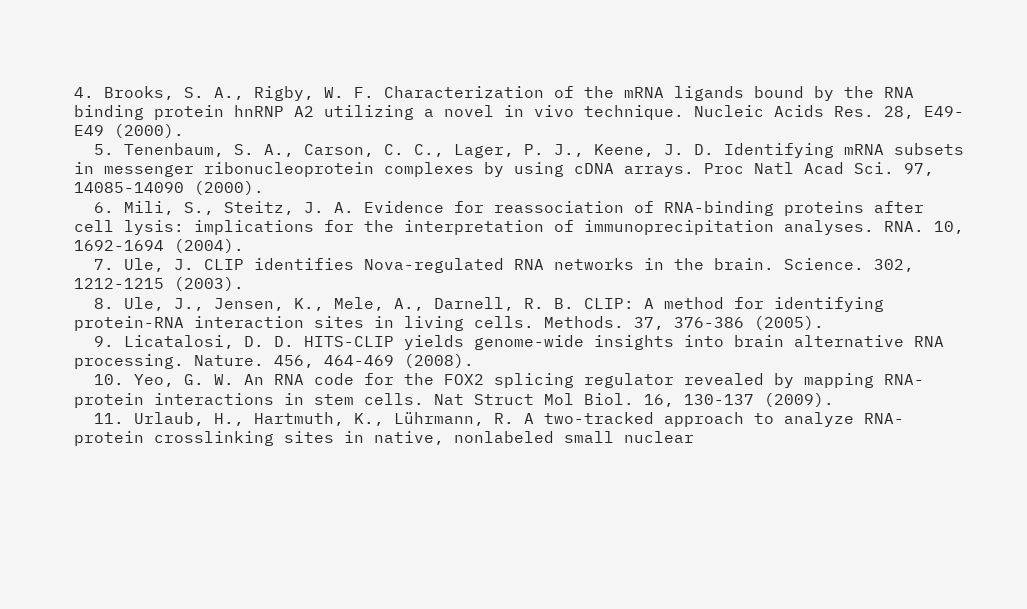4. Brooks, S. A., Rigby, W. F. Characterization of the mRNA ligands bound by the RNA binding protein hnRNP A2 utilizing a novel in vivo technique. Nucleic Acids Res. 28, E49-E49 (2000).
  5. Tenenbaum, S. A., Carson, C. C., Lager, P. J., Keene, J. D. Identifying mRNA subsets in messenger ribonucleoprotein complexes by using cDNA arrays. Proc Natl Acad Sci. 97, 14085-14090 (2000).
  6. Mili, S., Steitz, J. A. Evidence for reassociation of RNA-binding proteins after cell lysis: implications for the interpretation of immunoprecipitation analyses. RNA. 10, 1692-1694 (2004).
  7. Ule, J. CLIP identifies Nova-regulated RNA networks in the brain. Science. 302, 1212-1215 (2003).
  8. Ule, J., Jensen, K., Mele, A., Darnell, R. B. CLIP: A method for identifying protein-RNA interaction sites in living cells. Methods. 37, 376-386 (2005).
  9. Licatalosi, D. D. HITS-CLIP yields genome-wide insights into brain alternative RNA processing. Nature. 456, 464-469 (2008).
  10. Yeo, G. W. An RNA code for the FOX2 splicing regulator revealed by mapping RNA-protein interactions in stem cells. Nat Struct Mol Biol. 16, 130-137 (2009).
  11. Urlaub, H., Hartmuth, K., Lührmann, R. A two-tracked approach to analyze RNA-protein crosslinking sites in native, nonlabeled small nuclear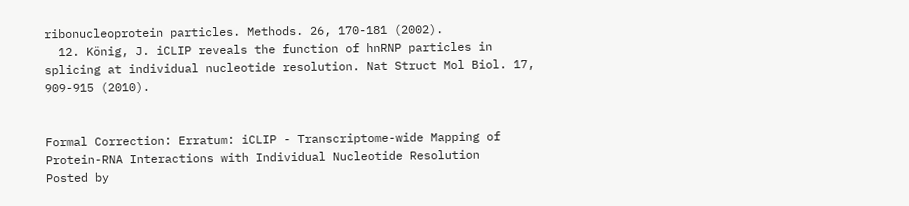ribonucleoprotein particles. Methods. 26, 170-181 (2002).
  12. König, J. iCLIP reveals the function of hnRNP particles in splicing at individual nucleotide resolution. Nat Struct Mol Biol. 17, 909-915 (2010).


Formal Correction: Erratum: iCLIP - Transcriptome-wide Mapping of Protein-RNA Interactions with Individual Nucleotide Resolution
Posted by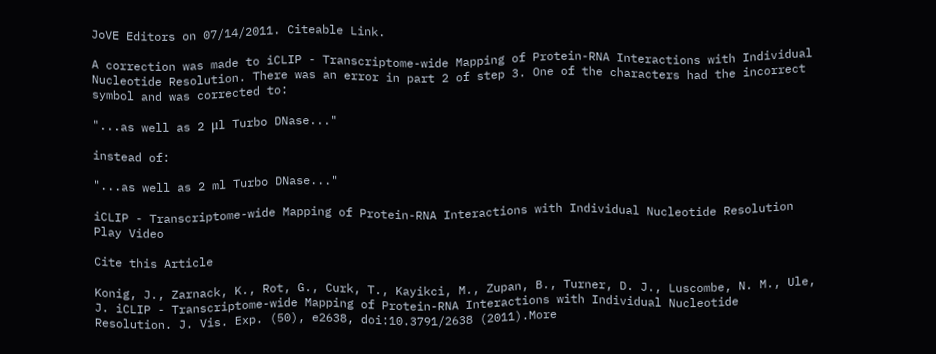JoVE Editors on 07/14/2011. Citeable Link.

A correction was made to iCLIP - Transcriptome-wide Mapping of Protein-RNA Interactions with Individual Nucleotide Resolution. There was an error in part 2 of step 3. One of the characters had the incorrect symbol and was corrected to:

"...as well as 2 μl Turbo DNase..."

instead of:

"...as well as 2 ml Turbo DNase..."

iCLIP - Transcriptome-wide Mapping of Protein-RNA Interactions with Individual Nucleotide Resolution
Play Video

Cite this Article

Konig, J., Zarnack, K., Rot, G., Curk, T., Kayikci, M., Zupan, B., Turner, D. J., Luscombe, N. M., Ule, J. iCLIP - Transcriptome-wide Mapping of Protein-RNA Interactions with Individual Nucleotide Resolution. J. Vis. Exp. (50), e2638, doi:10.3791/2638 (2011).More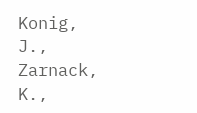Konig, J., Zarnack, K.,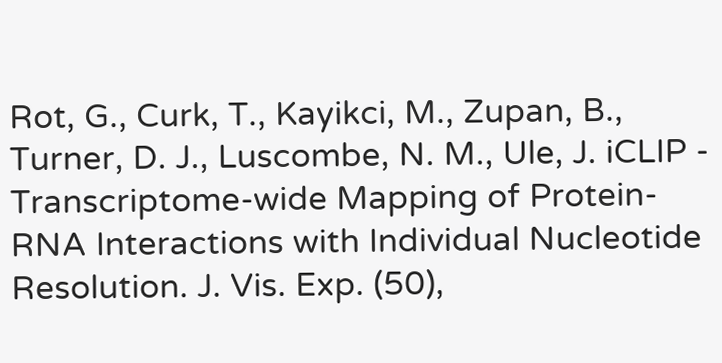Rot, G., Curk, T., Kayikci, M., Zupan, B., Turner, D. J., Luscombe, N. M., Ule, J. iCLIP - Transcriptome-wide Mapping of Protein-RNA Interactions with Individual Nucleotide Resolution. J. Vis. Exp. (50),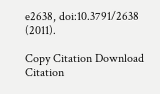e2638, doi:10.3791/2638 (2011).

Copy Citation Download Citation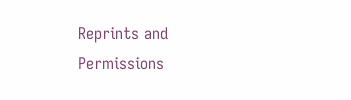Reprints and Permissions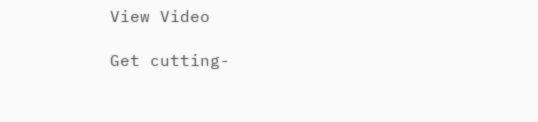View Video

Get cutting-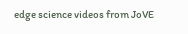edge science videos from JoVE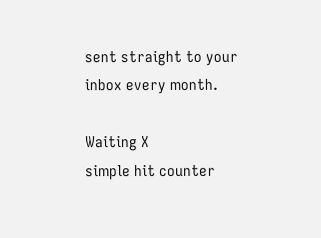sent straight to your inbox every month.

Waiting X
simple hit counter